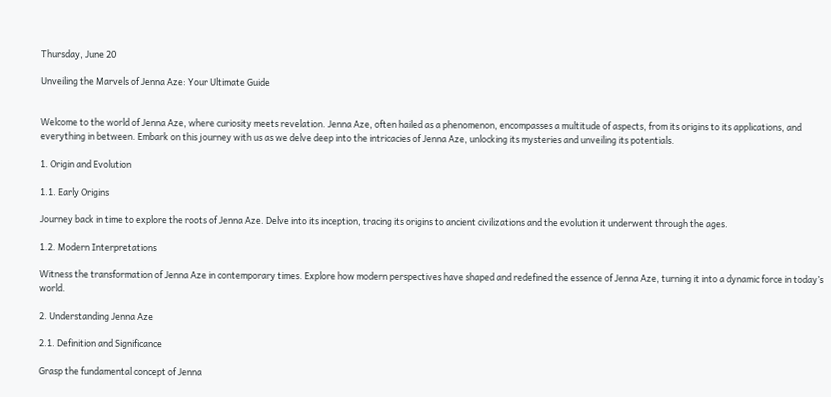Thursday, June 20

Unveiling the Marvels of Jenna Aze: Your Ultimate Guide


Welcome to the world of Jenna Aze, where curiosity meets revelation. Jenna Aze, often hailed as a phenomenon, encompasses a multitude of aspects, from its origins to its applications, and everything in between. Embark on this journey with us as we delve deep into the intricacies of Jenna Aze, unlocking its mysteries and unveiling its potentials.

1. Origin and Evolution

1.1. Early Origins

Journey back in time to explore the roots of Jenna Aze. Delve into its inception, tracing its origins to ancient civilizations and the evolution it underwent through the ages.

1.2. Modern Interpretations

Witness the transformation of Jenna Aze in contemporary times. Explore how modern perspectives have shaped and redefined the essence of Jenna Aze, turning it into a dynamic force in today’s world.

2. Understanding Jenna Aze

2.1. Definition and Significance

Grasp the fundamental concept of Jenna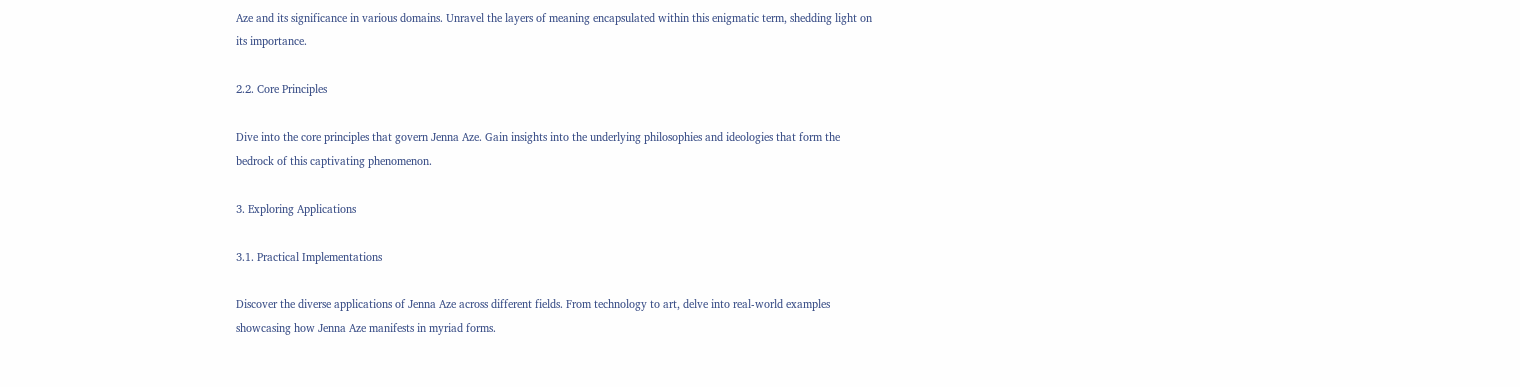Aze and its significance in various domains. Unravel the layers of meaning encapsulated within this enigmatic term, shedding light on its importance.

2.2. Core Principles

Dive into the core principles that govern Jenna Aze. Gain insights into the underlying philosophies and ideologies that form the bedrock of this captivating phenomenon.

3. Exploring Applications

3.1. Practical Implementations

Discover the diverse applications of Jenna Aze across different fields. From technology to art, delve into real-world examples showcasing how Jenna Aze manifests in myriad forms.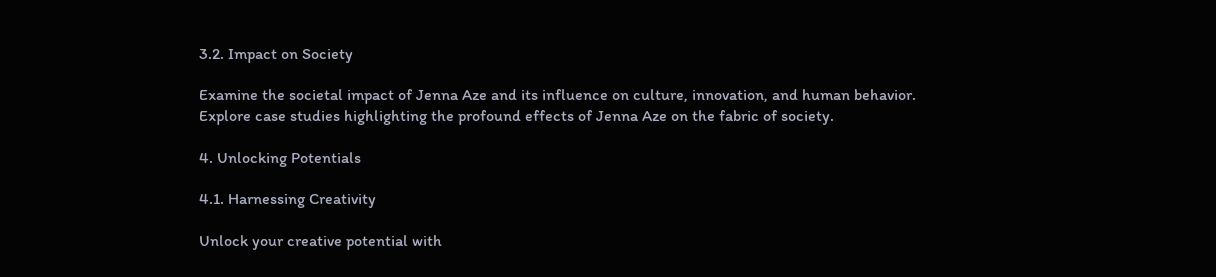3.2. Impact on Society

Examine the societal impact of Jenna Aze and its influence on culture, innovation, and human behavior. Explore case studies highlighting the profound effects of Jenna Aze on the fabric of society.

4. Unlocking Potentials

4.1. Harnessing Creativity

Unlock your creative potential with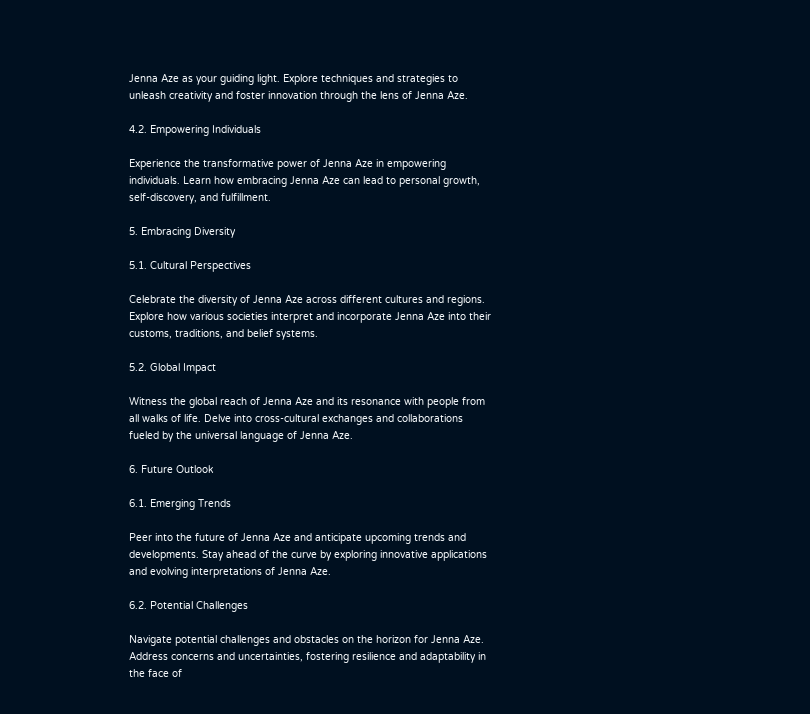Jenna Aze as your guiding light. Explore techniques and strategies to unleash creativity and foster innovation through the lens of Jenna Aze.

4.2. Empowering Individuals

Experience the transformative power of Jenna Aze in empowering individuals. Learn how embracing Jenna Aze can lead to personal growth, self-discovery, and fulfillment.

5. Embracing Diversity

5.1. Cultural Perspectives

Celebrate the diversity of Jenna Aze across different cultures and regions. Explore how various societies interpret and incorporate Jenna Aze into their customs, traditions, and belief systems.

5.2. Global Impact

Witness the global reach of Jenna Aze and its resonance with people from all walks of life. Delve into cross-cultural exchanges and collaborations fueled by the universal language of Jenna Aze.

6. Future Outlook

6.1. Emerging Trends

Peer into the future of Jenna Aze and anticipate upcoming trends and developments. Stay ahead of the curve by exploring innovative applications and evolving interpretations of Jenna Aze.

6.2. Potential Challenges

Navigate potential challenges and obstacles on the horizon for Jenna Aze. Address concerns and uncertainties, fostering resilience and adaptability in the face of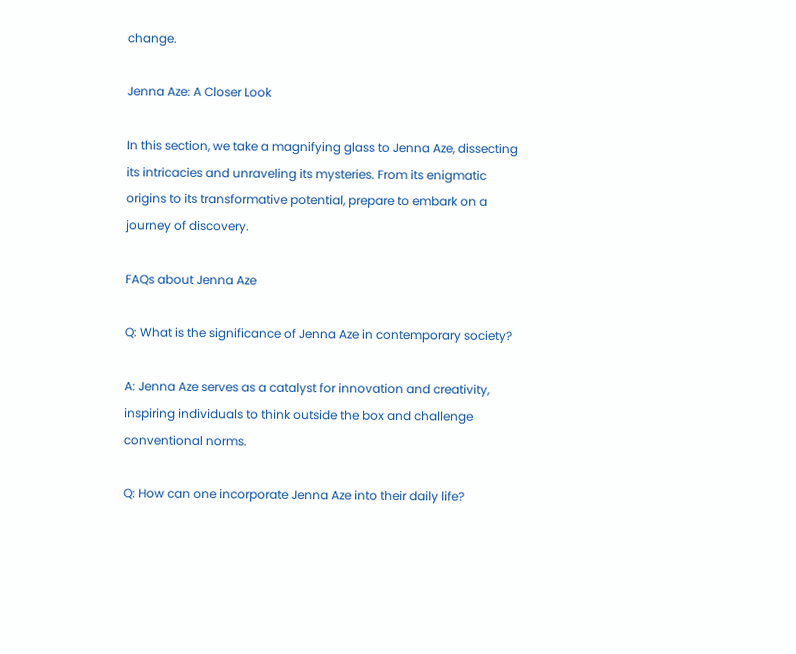change.

Jenna Aze: A Closer Look

In this section, we take a magnifying glass to Jenna Aze, dissecting its intricacies and unraveling its mysteries. From its enigmatic origins to its transformative potential, prepare to embark on a journey of discovery.

FAQs about Jenna Aze

Q: What is the significance of Jenna Aze in contemporary society?

A: Jenna Aze serves as a catalyst for innovation and creativity, inspiring individuals to think outside the box and challenge conventional norms.

Q: How can one incorporate Jenna Aze into their daily life?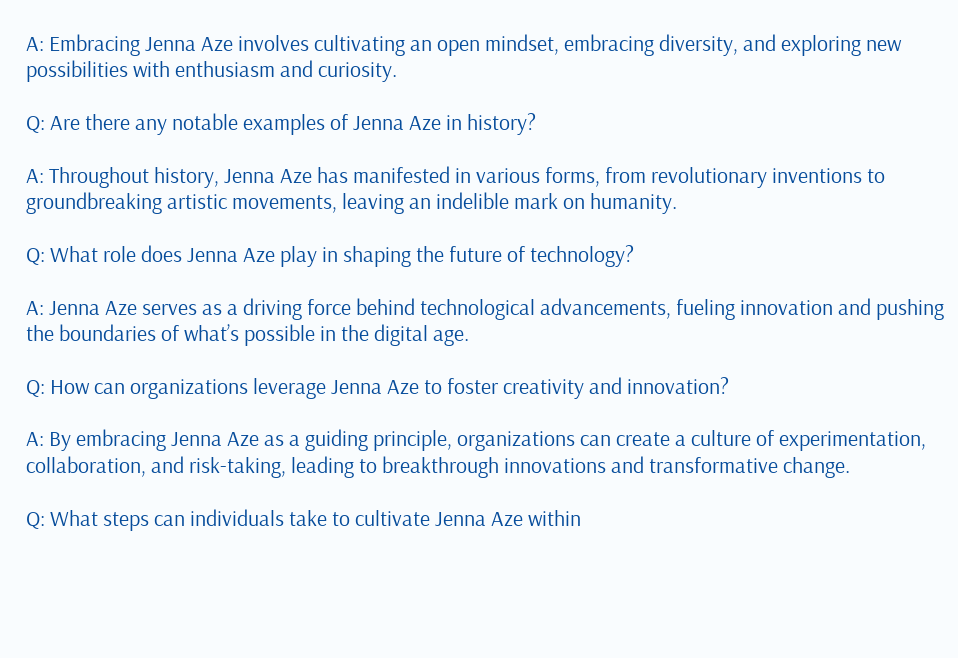A: Embracing Jenna Aze involves cultivating an open mindset, embracing diversity, and exploring new possibilities with enthusiasm and curiosity.

Q: Are there any notable examples of Jenna Aze in history?

A: Throughout history, Jenna Aze has manifested in various forms, from revolutionary inventions to groundbreaking artistic movements, leaving an indelible mark on humanity.

Q: What role does Jenna Aze play in shaping the future of technology?

A: Jenna Aze serves as a driving force behind technological advancements, fueling innovation and pushing the boundaries of what’s possible in the digital age.

Q: How can organizations leverage Jenna Aze to foster creativity and innovation?

A: By embracing Jenna Aze as a guiding principle, organizations can create a culture of experimentation, collaboration, and risk-taking, leading to breakthrough innovations and transformative change.

Q: What steps can individuals take to cultivate Jenna Aze within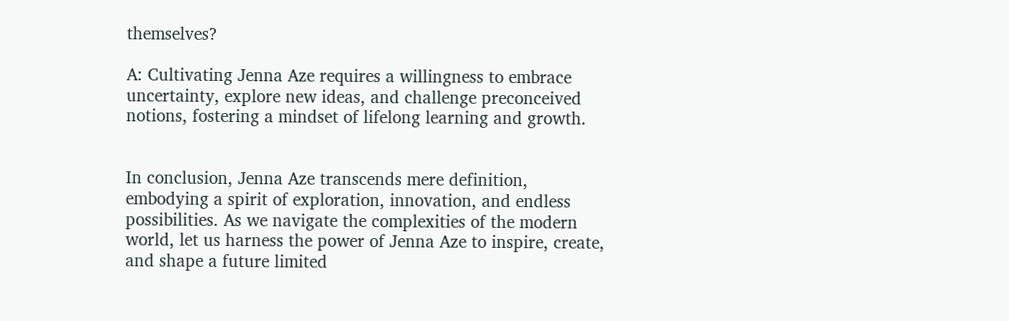themselves?

A: Cultivating Jenna Aze requires a willingness to embrace uncertainty, explore new ideas, and challenge preconceived notions, fostering a mindset of lifelong learning and growth.


In conclusion, Jenna Aze transcends mere definition, embodying a spirit of exploration, innovation, and endless possibilities. As we navigate the complexities of the modern world, let us harness the power of Jenna Aze to inspire, create, and shape a future limited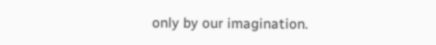only by our imagination.